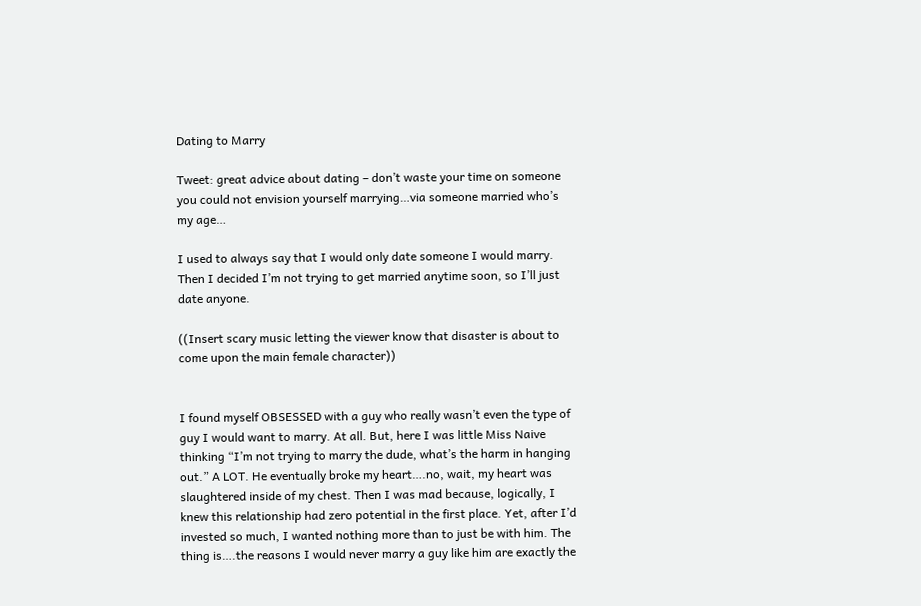Dating to Marry

Tweet: great advice about dating – don’t waste your time on someone you could not envision yourself marrying…via someone married who’s my age…

I used to always say that I would only date someone I would marry. Then I decided I’m not trying to get married anytime soon, so I’ll just date anyone.

((Insert scary music letting the viewer know that disaster is about to come upon the main female character))


I found myself OBSESSED with a guy who really wasn’t even the type of guy I would want to marry. At all. But, here I was little Miss Naive thinking “I’m not trying to marry the dude, what’s the harm in hanging out.” A LOT. He eventually broke my heart….no, wait, my heart was slaughtered inside of my chest. Then I was mad because, logically, I knew this relationship had zero potential in the first place. Yet, after I’d invested so much, I wanted nothing more than to just be with him. The thing is….the reasons I would never marry a guy like him are exactly the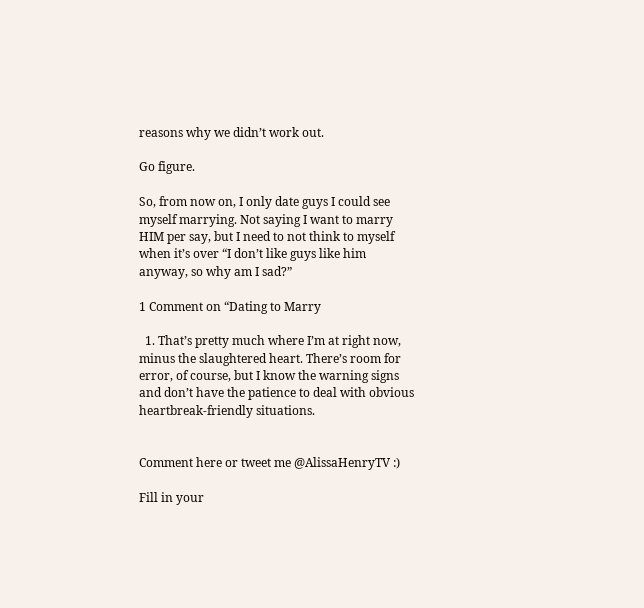reasons why we didn’t work out.

Go figure.

So, from now on, I only date guys I could see myself marrying. Not saying I want to marry HIM per say, but I need to not think to myself when it’s over “I don’t like guys like him anyway, so why am I sad?”

1 Comment on “Dating to Marry

  1. That’s pretty much where I’m at right now, minus the slaughtered heart. There’s room for error, of course, but I know the warning signs and don’t have the patience to deal with obvious heartbreak-friendly situations.


Comment here or tweet me @AlissaHenryTV :)

Fill in your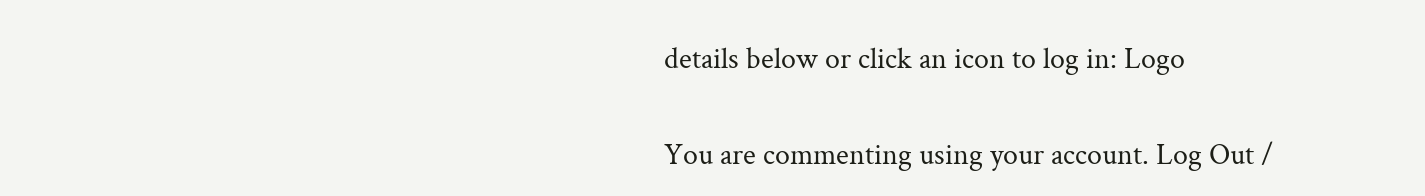details below or click an icon to log in: Logo

You are commenting using your account. Log Out /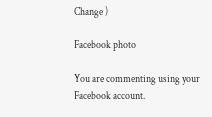Change )

Facebook photo

You are commenting using your Facebook account.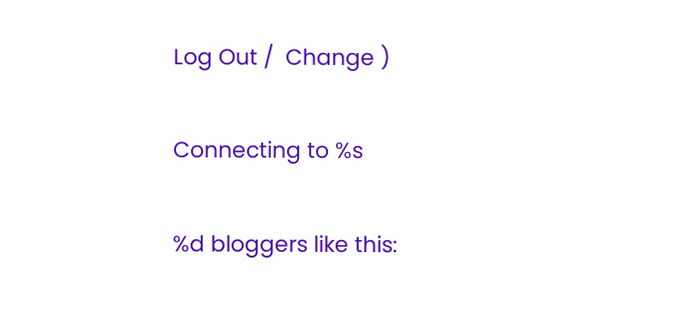Log Out /  Change )

Connecting to %s

%d bloggers like this: